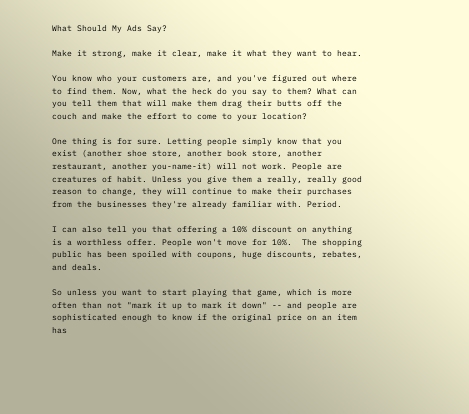What Should My Ads Say?

Make it strong, make it clear, make it what they want to hear.

You know who your customers are, and you've figured out where to find them. Now, what the heck do you say to them? What can you tell them that will make them drag their butts off the couch and make the effort to come to your location?

One thing is for sure. Letting people simply know that you exist (another shoe store, another book store, another restaurant, another you-name-it) will not work. People are creatures of habit. Unless you give them a really, really good reason to change, they will continue to make their purchases from the businesses they're already familiar with. Period.

I can also tell you that offering a 10% discount on anything is a worthless offer. People won't move for 10%.  The shopping public has been spoiled with coupons, huge discounts, rebates, and deals.

So unless you want to start playing that game, which is more often than not "mark it up to mark it down" -- and people are sophisticated enough to know if the original price on an item has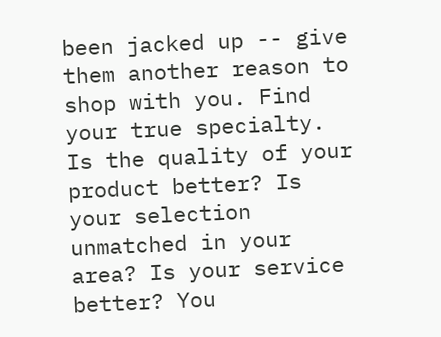been jacked up -- give them another reason to shop with you. Find your true specialty. Is the quality of your product better? Is your selection unmatched in your area? Is your service better? You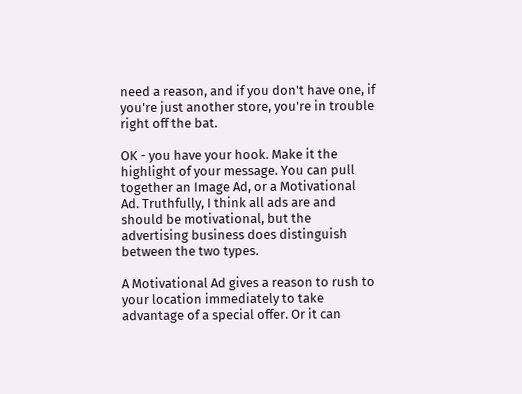need a reason, and if you don't have one, if you're just another store, you're in trouble right off the bat.

OK - you have your hook. Make it the highlight of your message. You can pull together an Image Ad, or a Motivational Ad. Truthfully, I think all ads are and should be motivational, but the advertising business does distinguish between the two types.

A Motivational Ad gives a reason to rush to your location immediately to take advantage of a special offer. Or it can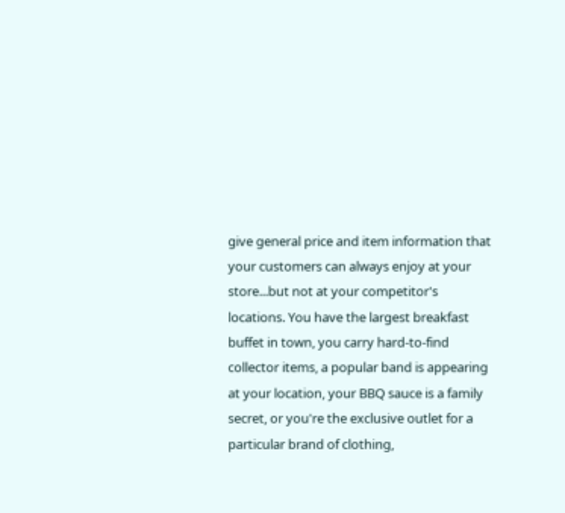give general price and item information that your customers can always enjoy at your store...but not at your competitor's locations. You have the largest breakfast buffet in town, you carry hard-to-find collector items, a popular band is appearing at your location, your BBQ sauce is a family secret, or you're the exclusive outlet for a particular brand of clothing,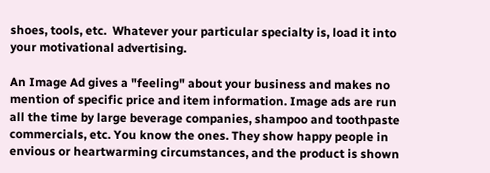shoes, tools, etc.  Whatever your particular specialty is, load it into your motivational advertising.

An Image Ad gives a "feeling" about your business and makes no mention of specific price and item information. Image ads are run all the time by large beverage companies, shampoo and toothpaste commercials, etc. You know the ones. They show happy people in envious or heartwarming circumstances, and the product is shown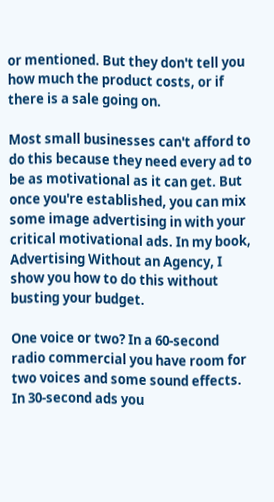or mentioned. But they don't tell you how much the product costs, or if there is a sale going on.

Most small businesses can't afford to do this because they need every ad to be as motivational as it can get. But once you're established, you can mix some image advertising in with your critical motivational ads. In my book, Advertising Without an Agency, I show you how to do this without busting your budget.

One voice or two? In a 60-second radio commercial you have room for two voices and some sound effects. In 30-second ads you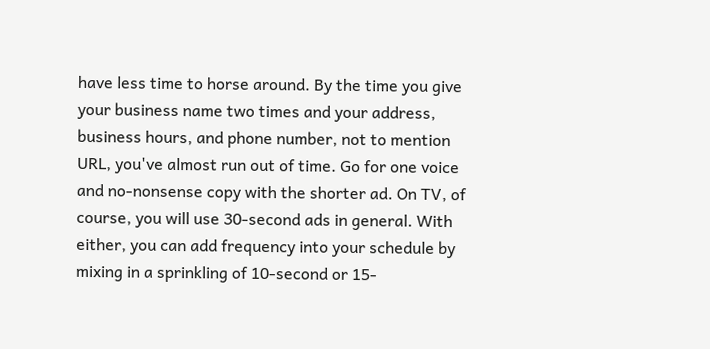have less time to horse around. By the time you give your business name two times and your address, business hours, and phone number, not to mention URL, you've almost run out of time. Go for one voice and no-nonsense copy with the shorter ad. On TV, of course, you will use 30-second ads in general. With either, you can add frequency into your schedule by mixing in a sprinkling of 10-second or 15-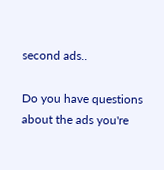second ads..

Do you have questions about the ads you're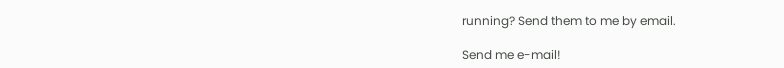running? Send them to me by email.

Send me e-mail!